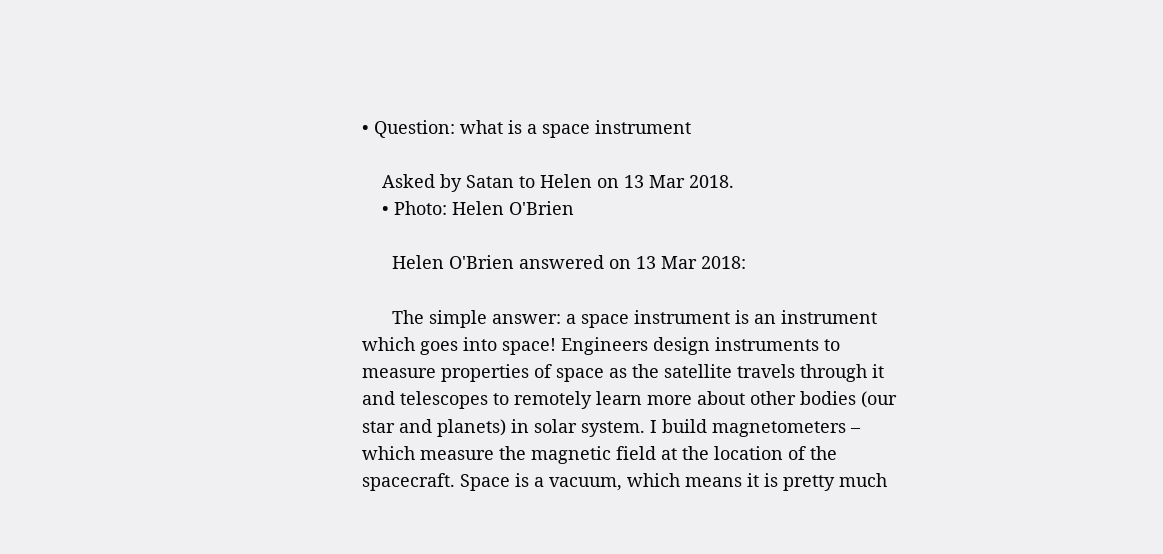• Question: what is a space instrument

    Asked by Satan to Helen on 13 Mar 2018.
    • Photo: Helen O'Brien

      Helen O'Brien answered on 13 Mar 2018:

      The simple answer: a space instrument is an instrument which goes into space! Engineers design instruments to measure properties of space as the satellite travels through it and telescopes to remotely learn more about other bodies (our star and planets) in solar system. I build magnetometers – which measure the magnetic field at the location of the spacecraft. Space is a vacuum, which means it is pretty much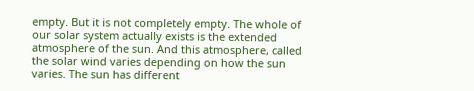empty. But it is not completely empty. The whole of our solar system actually exists is the extended atmosphere of the sun. And this atmosphere, called the solar wind varies depending on how the sun varies. The sun has different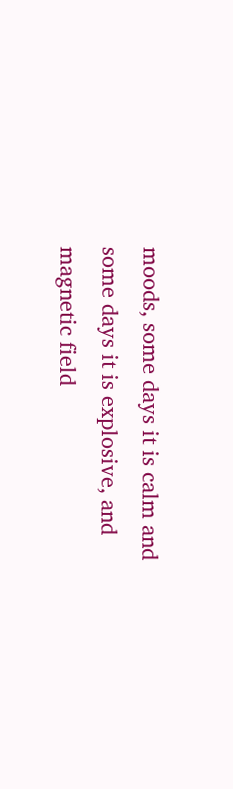moods, some days it is calm and some days it is explosive, and magnetic field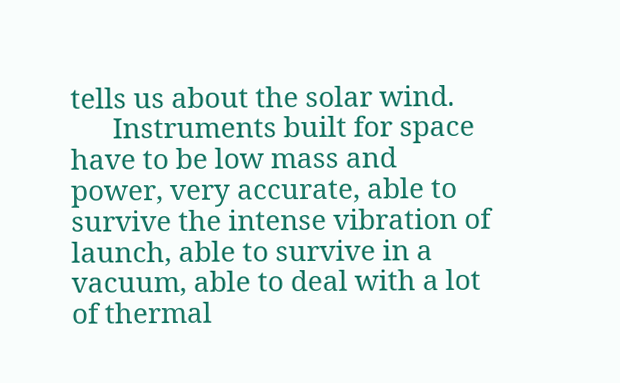tells us about the solar wind.
      Instruments built for space have to be low mass and power, very accurate, able to survive the intense vibration of launch, able to survive in a vacuum, able to deal with a lot of thermal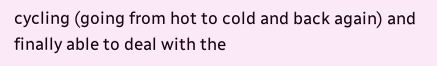cycling (going from hot to cold and back again) and finally able to deal with the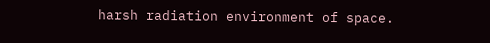harsh radiation environment of space.